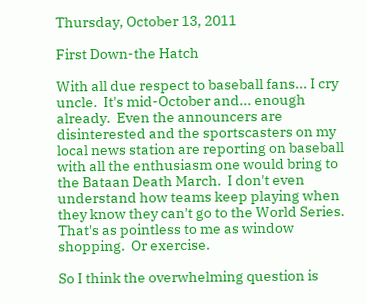Thursday, October 13, 2011

First Down-the Hatch

With all due respect to baseball fans... I cry uncle.  It's mid-October and... enough already.  Even the announcers are disinterested and the sportscasters on my local news station are reporting on baseball with all the enthusiasm one would bring to the Bataan Death March.  I don't even understand how teams keep playing when they know they can't go to the World Series.  That's as pointless to me as window shopping.  Or exercise.

So I think the overwhelming question is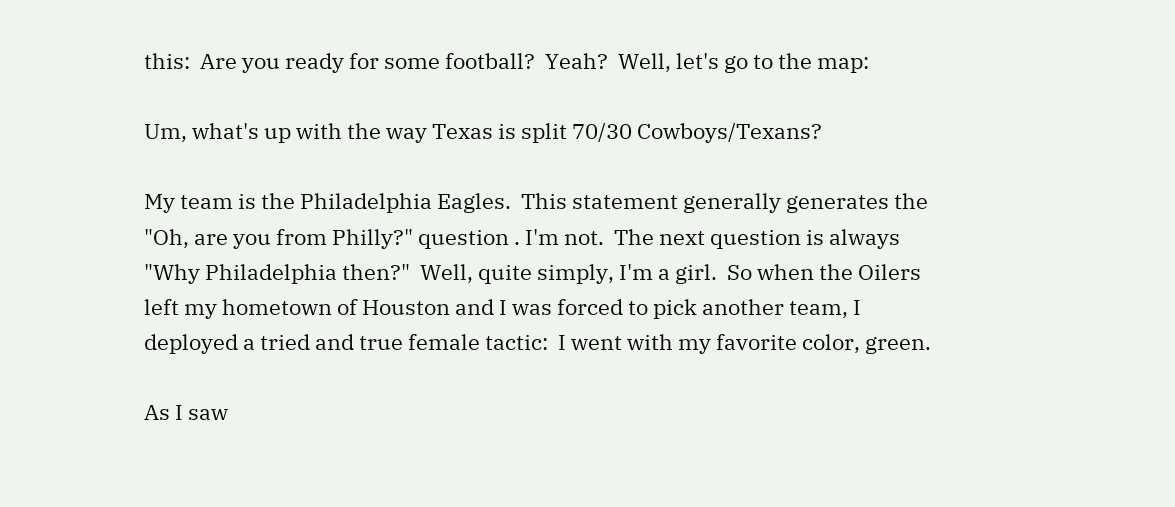this:  Are you ready for some football?  Yeah?  Well, let's go to the map:

Um, what's up with the way Texas is split 70/30 Cowboys/Texans?

My team is the Philadelphia Eagles.  This statement generally generates the "Oh, are you from Philly?" question . I'm not.  The next question is always "Why Philadelphia then?"  Well, quite simply, I'm a girl.  So when the Oilers left my hometown of Houston and I was forced to pick another team, I deployed a tried and true female tactic:  I went with my favorite color, green.

As I saw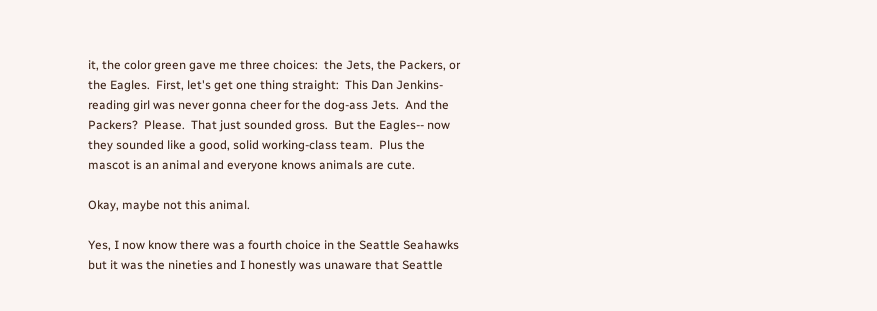it, the color green gave me three choices:  the Jets, the Packers, or the Eagles.  First, let's get one thing straight:  This Dan Jenkins-reading girl was never gonna cheer for the dog-ass Jets.  And the Packers?  Please.  That just sounded gross.  But the Eagles-- now they sounded like a good, solid working-class team.  Plus the mascot is an animal and everyone knows animals are cute.

Okay, maybe not this animal.

Yes, I now know there was a fourth choice in the Seattle Seahawks but it was the nineties and I honestly was unaware that Seattle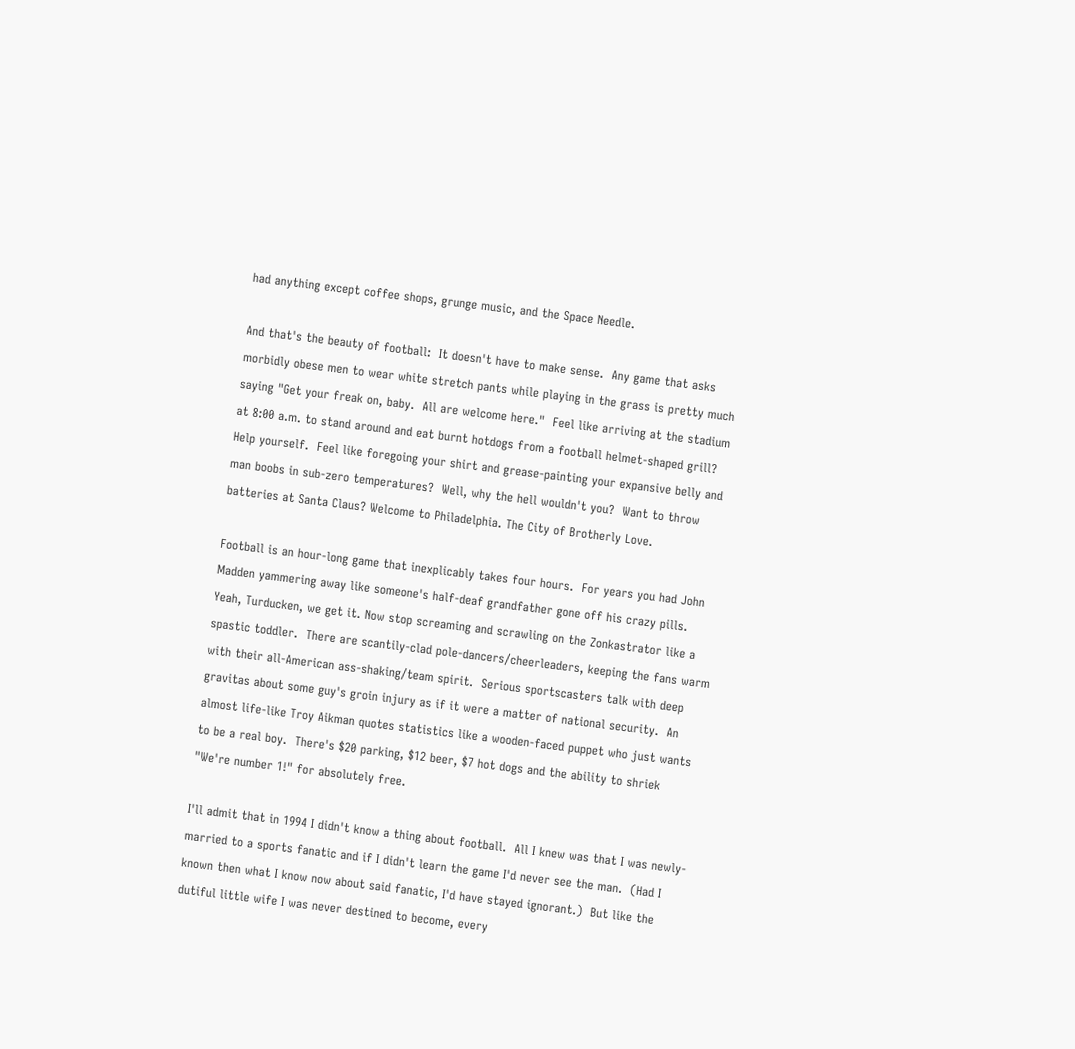had anything except coffee shops, grunge music, and the Space Needle.

And that's the beauty of football:  It doesn't have to make sense.  Any game that asks morbidly obese men to wear white stretch pants while playing in the grass is pretty much saying "Get your freak on, baby.  All are welcome here."  Feel like arriving at the stadium at 8:00 a.m. to stand around and eat burnt hotdogs from a football helmet-shaped grill?  Help yourself.  Feel like foregoing your shirt and grease-painting your expansive belly and man boobs in sub-zero temperatures?  Well, why the hell wouldn't you?  Want to throw batteries at Santa Claus? Welcome to Philadelphia. The City of Brotherly Love.

Football is an hour-long game that inexplicably takes four hours.  For years you had John Madden yammering away like someone's half-deaf grandfather gone off his crazy pills.  Yeah, Turducken, we get it. Now stop screaming and scrawling on the Zonkastrator like a spastic toddler.  There are scantily-clad pole-dancers/cheerleaders, keeping the fans warm with their all-American ass-shaking/team spirit.  Serious sportscasters talk with deep gravitas about some guy's groin injury as if it were a matter of national security.  An almost life-like Troy Aikman quotes statistics like a wooden-faced puppet who just wants to be a real boy.  There's $20 parking, $12 beer, $7 hot dogs and the ability to shriek "We're number 1!" for absolutely free.

I'll admit that in 1994 I didn't know a thing about football.  All I knew was that I was newly-married to a sports fanatic and if I didn't learn the game I'd never see the man.  (Had I known then what I know now about said fanatic, I'd have stayed ignorant.)  But like the dutiful little wife I was never destined to become, every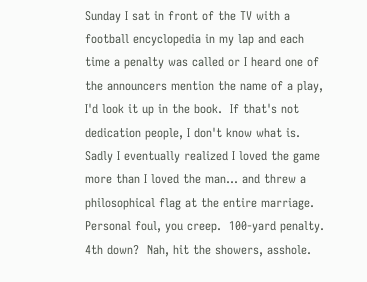Sunday I sat in front of the TV with a football encyclopedia in my lap and each time a penalty was called or I heard one of the announcers mention the name of a play, I'd look it up in the book.  If that's not dedication people, I don't know what is. Sadly I eventually realized I loved the game more than I loved the man... and threw a philosophical flag at the entire marriage.  Personal foul, you creep.  100-yard penalty.  4th down?  Nah, hit the showers, asshole.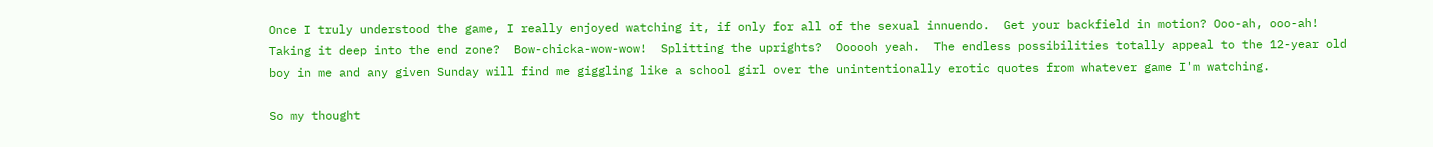Once I truly understood the game, I really enjoyed watching it, if only for all of the sexual innuendo.  Get your backfield in motion? Ooo-ah, ooo-ah!  Taking it deep into the end zone?  Bow-chicka-wow-wow!  Splitting the uprights?  Oooooh yeah.  The endless possibilities totally appeal to the 12-year old boy in me and any given Sunday will find me giggling like a school girl over the unintentionally erotic quotes from whatever game I'm watching.

So my thought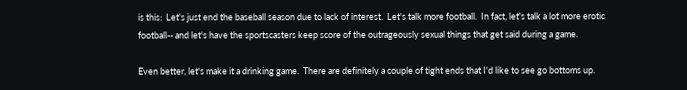is this:  Let's just end the baseball season due to lack of interest.  Let's talk more football.  In fact, let's talk a lot more erotic football-- and let's have the sportscasters keep score of the outrageously sexual things that get said during a game.

Even better, let's make it a drinking game.  There are definitely a couple of tight ends that I'd like to see go bottoms up.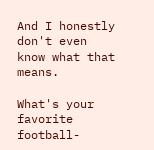And I honestly don't even know what that means.

What's your favorite football-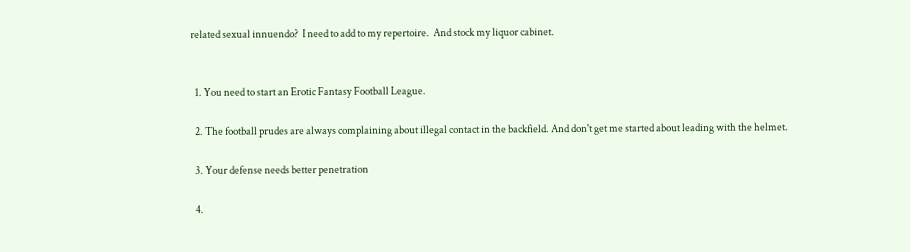related sexual innuendo?  I need to add to my repertoire.  And stock my liquor cabinet.


  1. You need to start an Erotic Fantasy Football League.

  2. The football prudes are always complaining about illegal contact in the backfield. And don't get me started about leading with the helmet.

  3. Your defense needs better penetration

  4.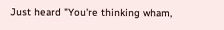Just heard "You're thinking wham,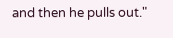and then he pulls out."